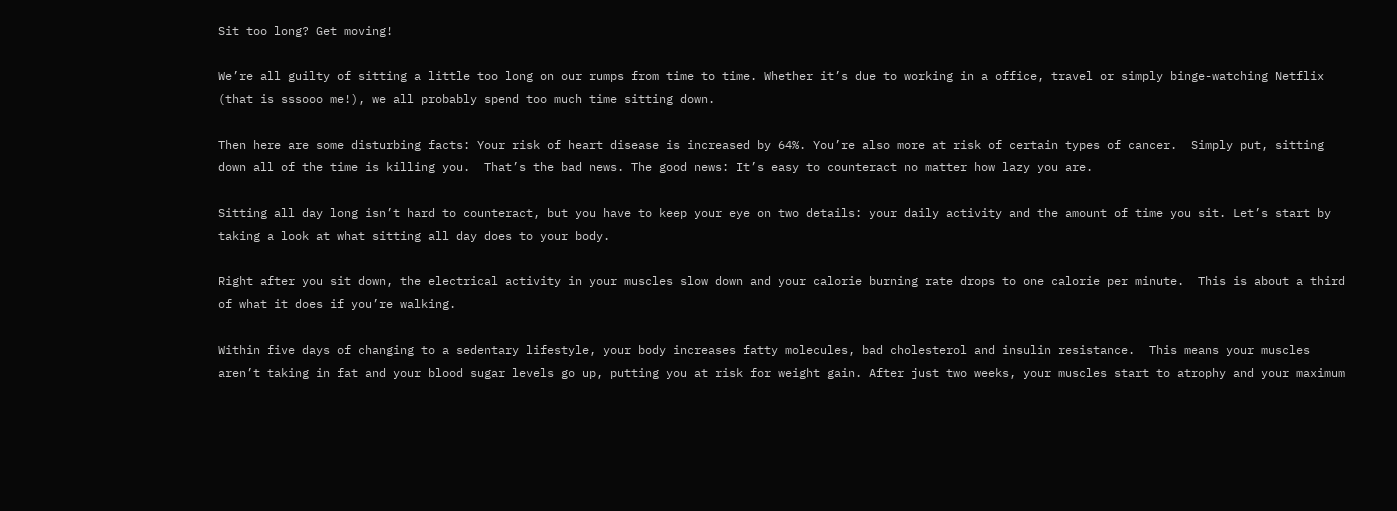Sit too long? Get moving!

We’re all guilty of sitting a little too long on our rumps from time to time. Whether it’s due to working in a office, travel or simply binge-watching Netflix (that is sssooo me!), we all probably spend too much time sitting down.

Then here are some disturbing facts: Your risk of heart disease is increased by 64%. You’re also more at risk of certain types of cancer.  Simply put, sitting down all of the time is killing you.  That’s the bad news. The good news: It’s easy to counteract no matter how lazy you are.

Sitting all day long isn’t hard to counteract, but you have to keep your eye on two details: your daily activity and the amount of time you sit. Let’s start by taking a look at what sitting all day does to your body.

Right after you sit down, the electrical activity in your muscles slow down and your calorie burning rate drops to one calorie per minute.  This is about a third of what it does if you’re walking.

Within five days of changing to a sedentary lifestyle, your body increases fatty molecules, bad cholesterol and insulin resistance.  This means your muscles aren’t taking in fat and your blood sugar levels go up, putting you at risk for weight gain. After just two weeks, your muscles start to atrophy and your maximum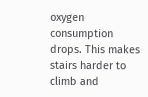oxygen consumption drops. This makes stairs harder to climb and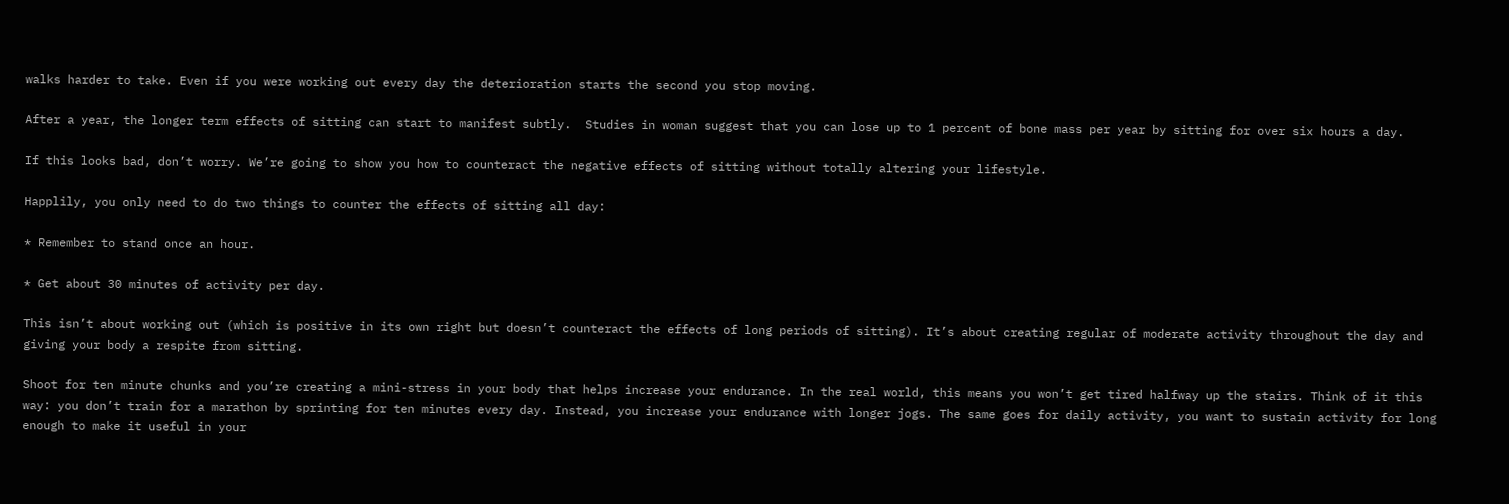walks harder to take. Even if you were working out every day the deterioration starts the second you stop moving.

After a year, the longer term effects of sitting can start to manifest subtly.  Studies in woman suggest that you can lose up to 1 percent of bone mass per year by sitting for over six hours a day.

If this looks bad, don’t worry. We’re going to show you how to counteract the negative effects of sitting without totally altering your lifestyle.

Happlily, you only need to do two things to counter the effects of sitting all day:

* Remember to stand once an hour.

* Get about 30 minutes of activity per day.

This isn’t about working out (which is positive in its own right but doesn’t counteract the effects of long periods of sitting). It’s about creating regular of moderate activity throughout the day and giving your body a respite from sitting.

Shoot for ten minute chunks and you’re creating a mini-stress in your body that helps increase your endurance. In the real world, this means you won’t get tired halfway up the stairs. Think of it this way: you don’t train for a marathon by sprinting for ten minutes every day. Instead, you increase your endurance with longer jogs. The same goes for daily activity, you want to sustain activity for long enough to make it useful in your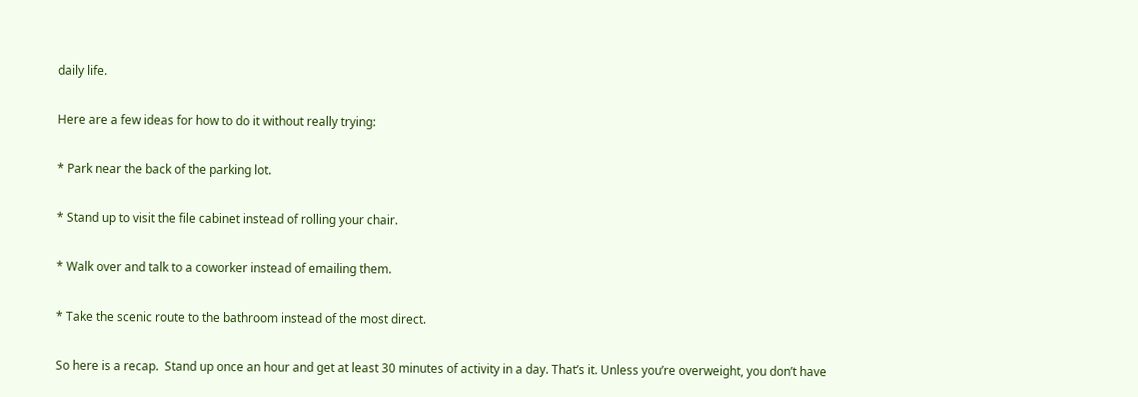daily life.

Here are a few ideas for how to do it without really trying:

* Park near the back of the parking lot.

* Stand up to visit the file cabinet instead of rolling your chair.

* Walk over and talk to a coworker instead of emailing them.

* Take the scenic route to the bathroom instead of the most direct.

So here is a recap.  Stand up once an hour and get at least 30 minutes of activity in a day. That’s it. Unless you’re overweight, you don’t have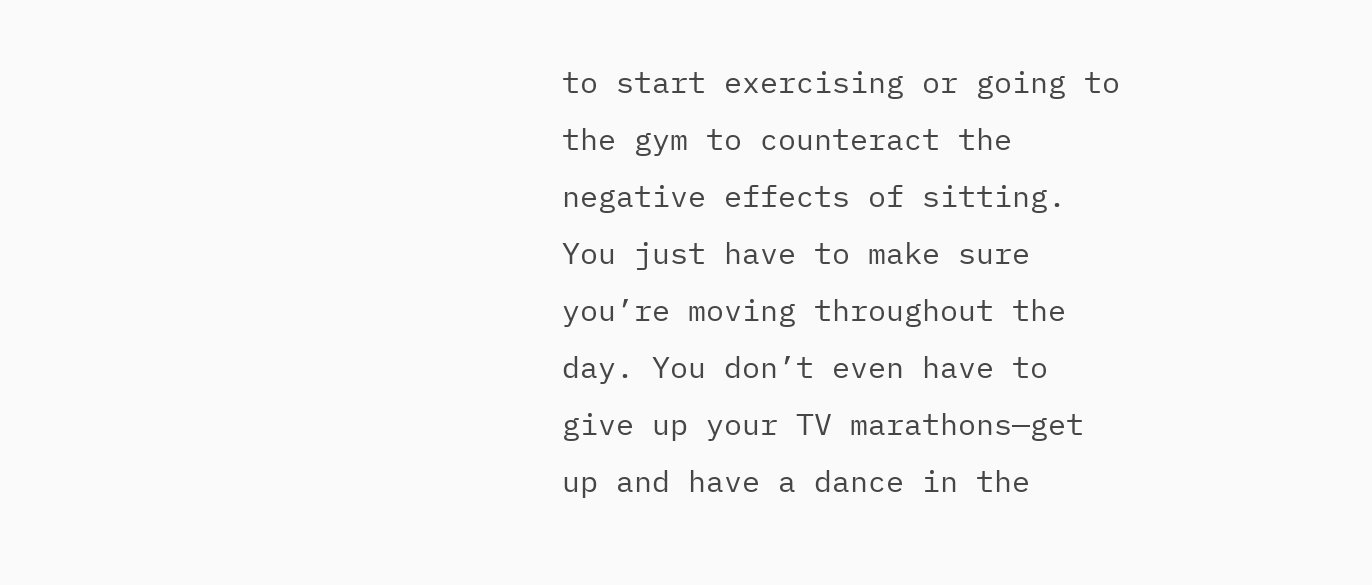to start exercising or going to the gym to counteract the negative effects of sitting. You just have to make sure you’re moving throughout the day. You don’t even have to give up your TV marathons—get up and have a dance in the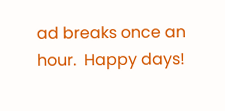ad breaks once an hour.  Happy days!